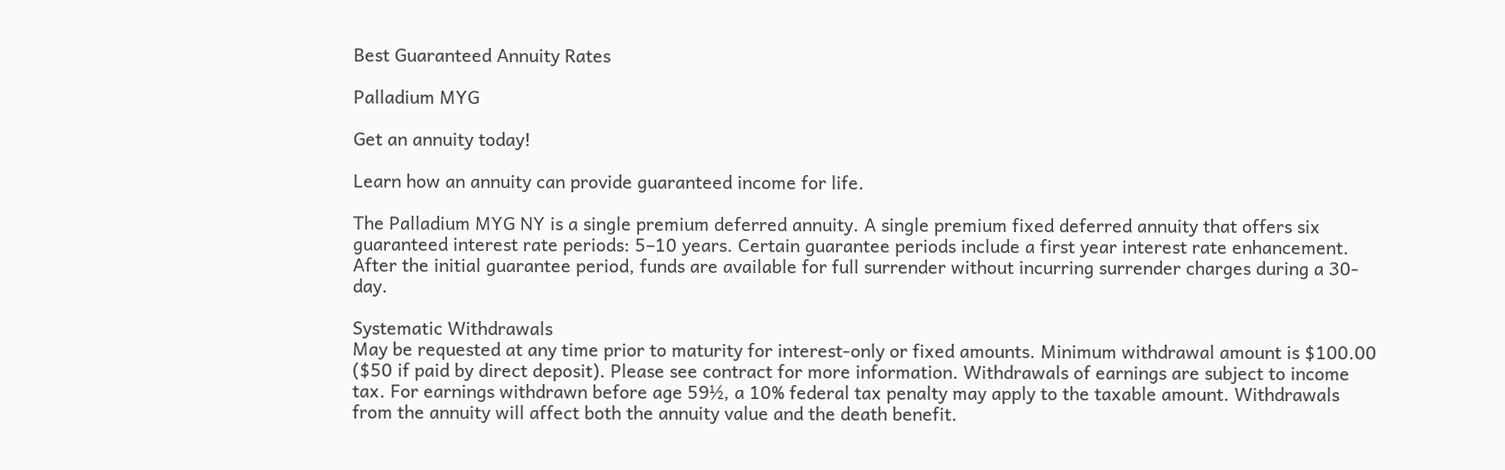Best Guaranteed Annuity Rates

Palladium MYG

Get an annuity today!

Learn how an annuity can provide guaranteed income for life.

The Palladium MYG NY is a single premium deferred annuity. A single premium fixed deferred annuity that offers six guaranteed interest rate periods: 5–10 years. Certain guarantee periods include a first year interest rate enhancement. After the initial guarantee period, funds are available for full surrender without incurring surrender charges during a 30-day.

Systematic Withdrawals
May be requested at any time prior to maturity for interest-only or fixed amounts. Minimum withdrawal amount is $100.00 ($50 if paid by direct deposit). Please see contract for more information. Withdrawals of earnings are subject to income tax. For earnings withdrawn before age 59½, a 10% federal tax penalty may apply to the taxable amount. Withdrawals from the annuity will affect both the annuity value and the death benefit.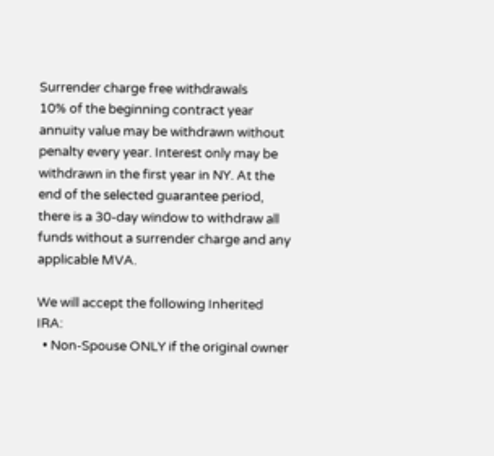Surrender charge free withdrawals
10% of the beginning contract year annuity value may be withdrawn without penalty every year. Interest only may be withdrawn in the first year in NY. At the end of the selected guarantee period, there is a 30-day window to withdraw all funds without a surrender charge and any applicable MVA.

We will accept the following Inherited IRA:
  • Non-Spouse ONLY if the original owner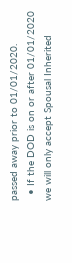passed away prior to 01/01/2020.
  • If the DOD is on or after 01/01/2020 we will only accept Spousal Inherited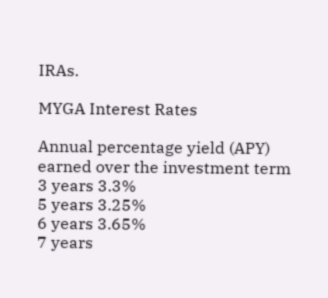IRAs.

MYGA Interest Rates

Annual percentage yield (APY)
earned over the investment term
3 years 3.3%
5 years 3.25%
6 years 3.65%
7 years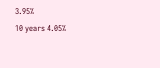3.95%
10 years 4.05%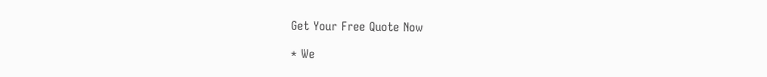Get Your Free Quote Now

* We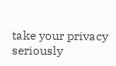take your privacy seriously